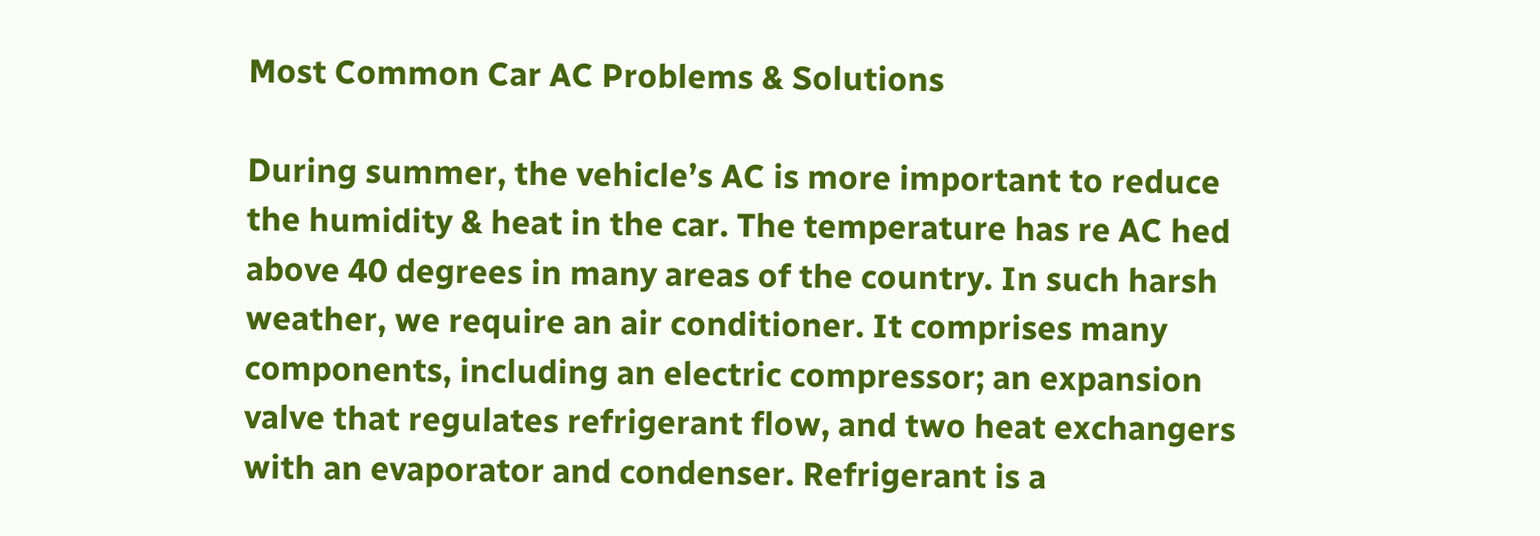Most Common Car AC Problems & Solutions

During summer, the vehicle’s AC is more important to reduce the humidity & heat in the car. The temperature has re AC hed above 40 degrees in many areas of the country. In such harsh weather, we require an air conditioner. It comprises many components, including an electric compressor; an expansion valve that regulates refrigerant flow, and two heat exchangers with an evaporator and condenser. Refrigerant is a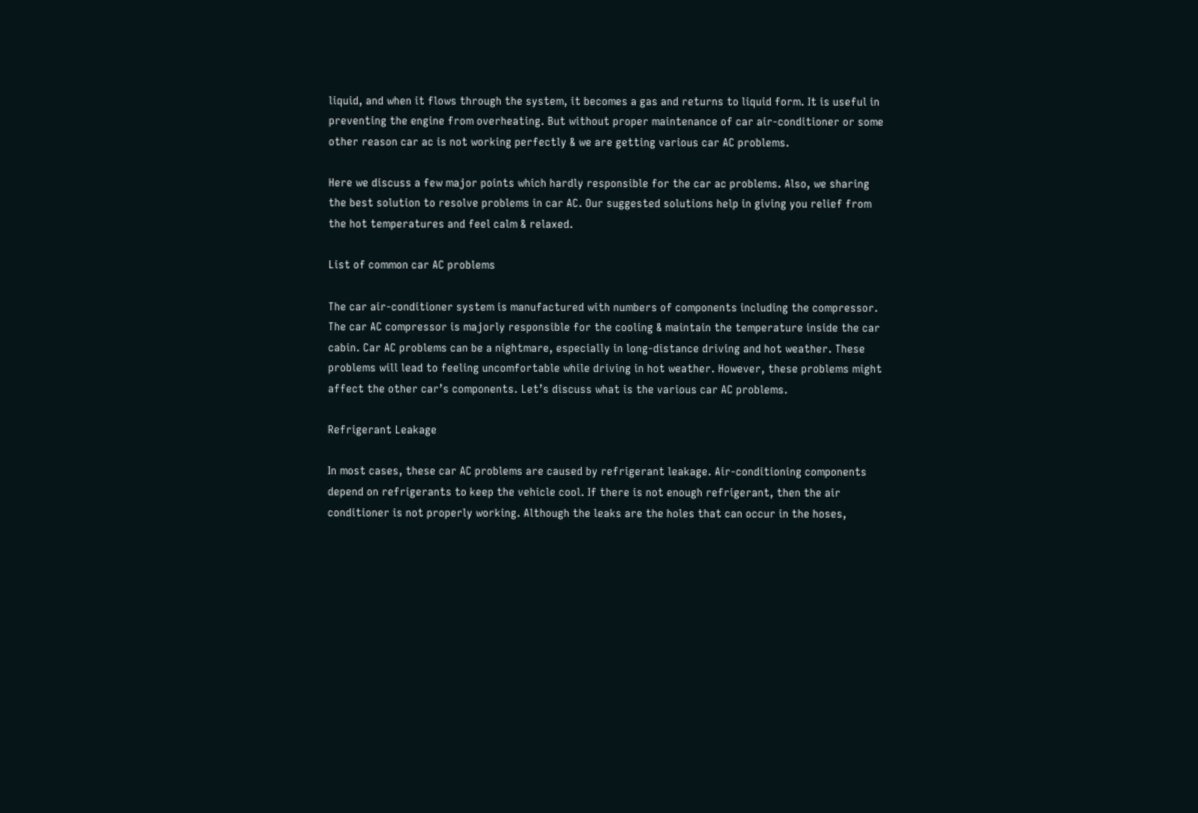liquid, and when it flows through the system, it becomes a gas and returns to liquid form. It is useful in preventing the engine from overheating. But without proper maintenance of car air-conditioner or some other reason car ac is not working perfectly & we are getting various car AC problems.

Here we discuss a few major points which hardly responsible for the car ac problems. Also, we sharing the best solution to resolve problems in car AC. Our suggested solutions help in giving you relief from the hot temperatures and feel calm & relaxed.

List of common car AC problems

The car air-conditioner system is manufactured with numbers of components including the compressor. The car AC compressor is majorly responsible for the cooling & maintain the temperature inside the car cabin. Car AC problems can be a nightmare, especially in long-distance driving and hot weather. These problems will lead to feeling uncomfortable while driving in hot weather. However, these problems might affect the other car’s components. Let’s discuss what is the various car AC problems.

Refrigerant Leakage

In most cases, these car AC problems are caused by refrigerant leakage. Air-conditioning components depend on refrigerants to keep the vehicle cool. If there is not enough refrigerant, then the air conditioner is not properly working. Although the leaks are the holes that can occur in the hoses,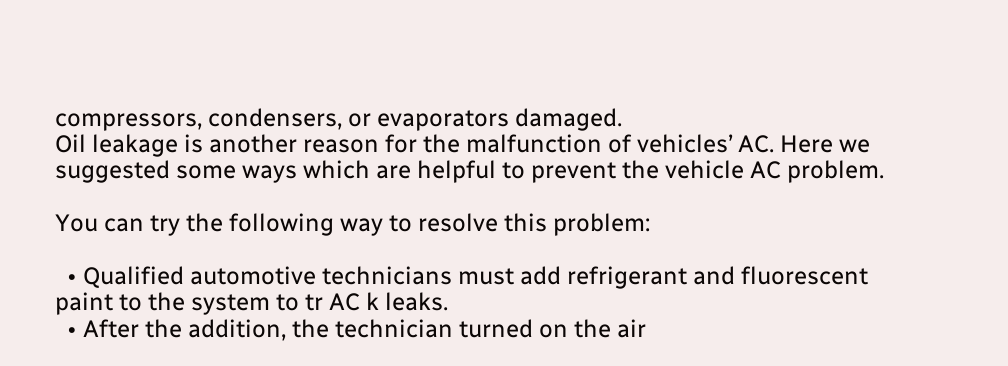compressors, condensers, or evaporators damaged.
Oil leakage is another reason for the malfunction of vehicles’ AC. Here we suggested some ways which are helpful to prevent the vehicle AC problem.

You can try the following way to resolve this problem:

  • Qualified automotive technicians must add refrigerant and fluorescent paint to the system to tr AC k leaks.
  • After the addition, the technician turned on the air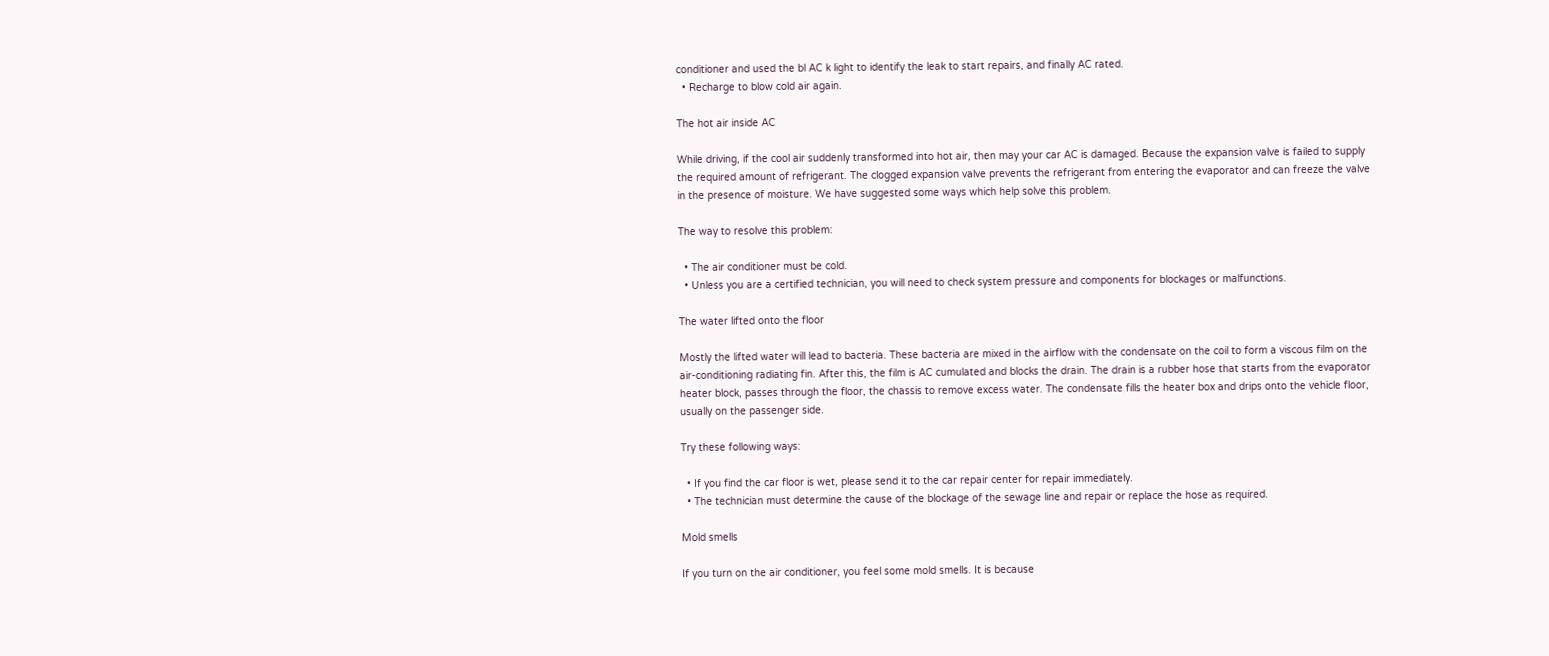conditioner and used the bl AC k light to identify the leak to start repairs, and finally AC rated.
  • Recharge to blow cold air again.

The hot air inside AC

While driving, if the cool air suddenly transformed into hot air, then may your car AC is damaged. Because the expansion valve is failed to supply the required amount of refrigerant. The clogged expansion valve prevents the refrigerant from entering the evaporator and can freeze the valve in the presence of moisture. We have suggested some ways which help solve this problem.

The way to resolve this problem:

  • The air conditioner must be cold.
  • Unless you are a certified technician, you will need to check system pressure and components for blockages or malfunctions.

The water lifted onto the floor

Mostly the lifted water will lead to bacteria. These bacteria are mixed in the airflow with the condensate on the coil to form a viscous film on the air-conditioning radiating fin. After this, the film is AC cumulated and blocks the drain. The drain is a rubber hose that starts from the evaporator heater block, passes through the floor, the chassis to remove excess water. The condensate fills the heater box and drips onto the vehicle floor, usually on the passenger side.

Try these following ways:

  • If you find the car floor is wet, please send it to the car repair center for repair immediately.
  • The technician must determine the cause of the blockage of the sewage line and repair or replace the hose as required.

Mold smells

If you turn on the air conditioner, you feel some mold smells. It is because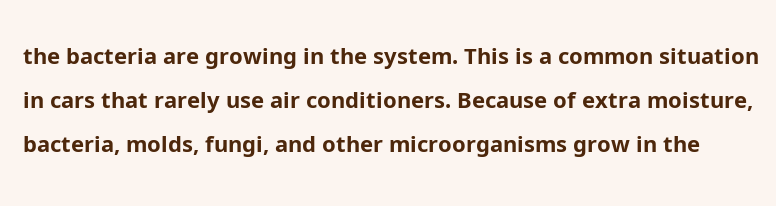the bacteria are growing in the system. This is a common situation in cars that rarely use air conditioners. Because of extra moisture, bacteria, molds, fungi, and other microorganisms grow in the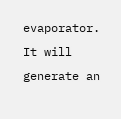evaporator. It will generate an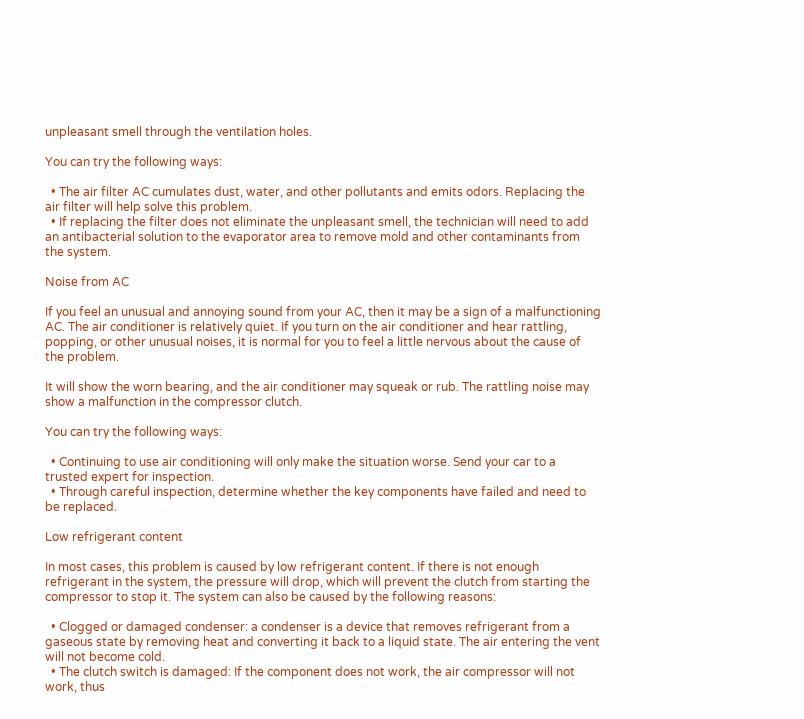unpleasant smell through the ventilation holes.

You can try the following ways:

  • The air filter AC cumulates dust, water, and other pollutants and emits odors. Replacing the air filter will help solve this problem.
  • If replacing the filter does not eliminate the unpleasant smell, the technician will need to add an antibacterial solution to the evaporator area to remove mold and other contaminants from the system.

Noise from AC

If you feel an unusual and annoying sound from your AC, then it may be a sign of a malfunctioning AC. The air conditioner is relatively quiet. If you turn on the air conditioner and hear rattling, popping, or other unusual noises, it is normal for you to feel a little nervous about the cause of the problem.

It will show the worn bearing, and the air conditioner may squeak or rub. The rattling noise may show a malfunction in the compressor clutch.

You can try the following ways:

  • Continuing to use air conditioning will only make the situation worse. Send your car to a trusted expert for inspection.
  • Through careful inspection, determine whether the key components have failed and need to be replaced.

Low refrigerant content

In most cases, this problem is caused by low refrigerant content. If there is not enough refrigerant in the system, the pressure will drop, which will prevent the clutch from starting the compressor to stop it. The system can also be caused by the following reasons:

  • Clogged or damaged condenser: a condenser is a device that removes refrigerant from a gaseous state by removing heat and converting it back to a liquid state. The air entering the vent will not become cold.
  • The clutch switch is damaged: If the component does not work, the air compressor will not work, thus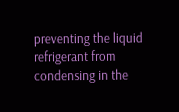preventing the liquid refrigerant from condensing in the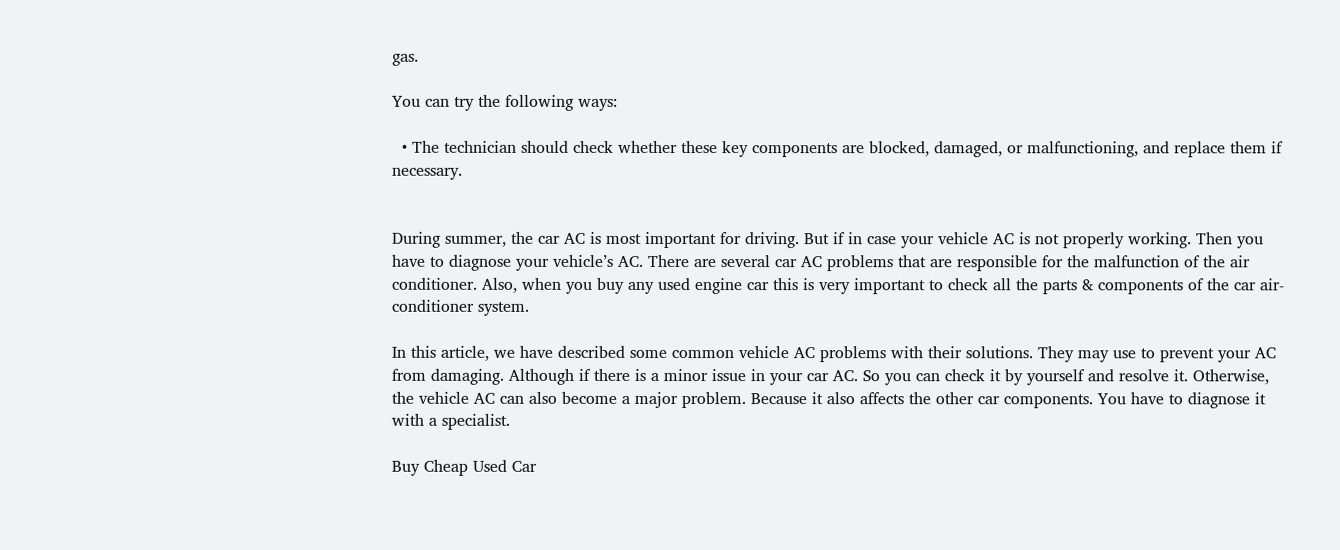gas.

You can try the following ways:

  • The technician should check whether these key components are blocked, damaged, or malfunctioning, and replace them if necessary.


During summer, the car AC is most important for driving. But if in case your vehicle AC is not properly working. Then you have to diagnose your vehicle’s AC. There are several car AC problems that are responsible for the malfunction of the air conditioner. Also, when you buy any used engine car this is very important to check all the parts & components of the car air-conditioner system.

In this article, we have described some common vehicle AC problems with their solutions. They may use to prevent your AC from damaging. Although if there is a minor issue in your car AC. So you can check it by yourself and resolve it. Otherwise, the vehicle AC can also become a major problem. Because it also affects the other car components. You have to diagnose it with a specialist.

Buy Cheap Used Car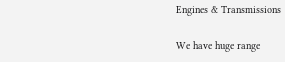Engines & Transmissions

We have huge range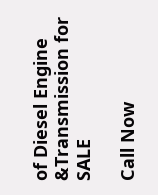of Diesel Engine &Transmission for SALE

Call Now